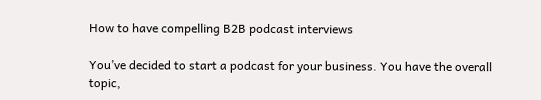How to have compelling B2B podcast interviews

You’ve decided to start a podcast for your business. You have the overall topic,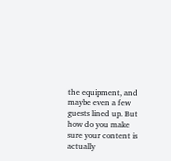the equipment, and maybe even a few guests lined up. But how do you make sure your content is actually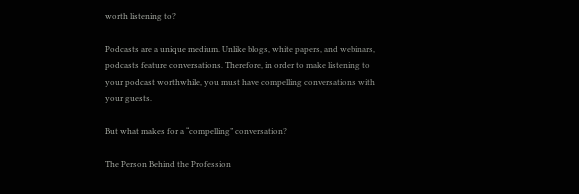worth listening to?

Podcasts are a unique medium. Unlike blogs, white papers, and webinars, podcasts feature conversations. Therefore, in order to make listening to your podcast worthwhile, you must have compelling conversations with your guests.

But what makes for a “compelling” conversation?

The Person Behind the Profession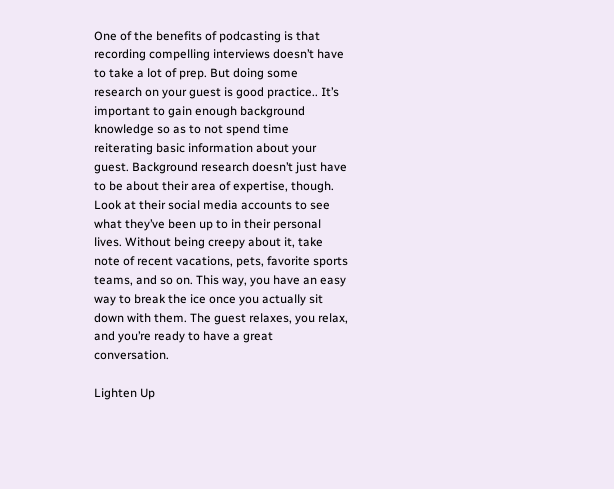One of the benefits of podcasting is that recording compelling interviews doesn’t have to take a lot of prep. But doing some research on your guest is good practice.. It’s important to gain enough background knowledge so as to not spend time reiterating basic information about your guest. Background research doesn’t just have to be about their area of expertise, though. Look at their social media accounts to see what they’ve been up to in their personal lives. Without being creepy about it, take note of recent vacations, pets, favorite sports teams, and so on. This way, you have an easy way to break the ice once you actually sit down with them. The guest relaxes, you relax, and you’re ready to have a great conversation.

Lighten Up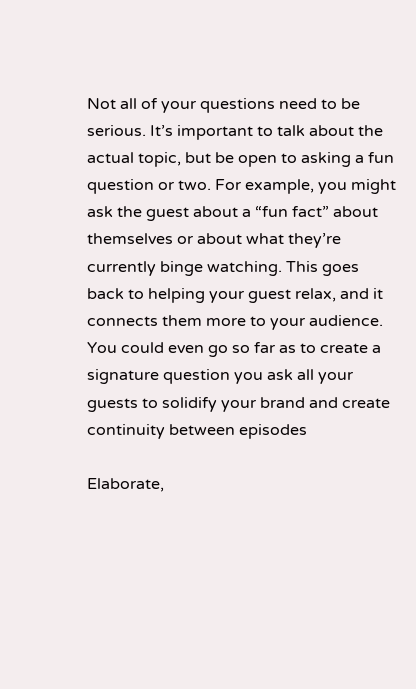Not all of your questions need to be serious. It’s important to talk about the actual topic, but be open to asking a fun question or two. For example, you might ask the guest about a “fun fact” about themselves or about what they’re currently binge watching. This goes back to helping your guest relax, and it connects them more to your audience. You could even go so far as to create a signature question you ask all your guests to solidify your brand and create continuity between episodes

Elaborate,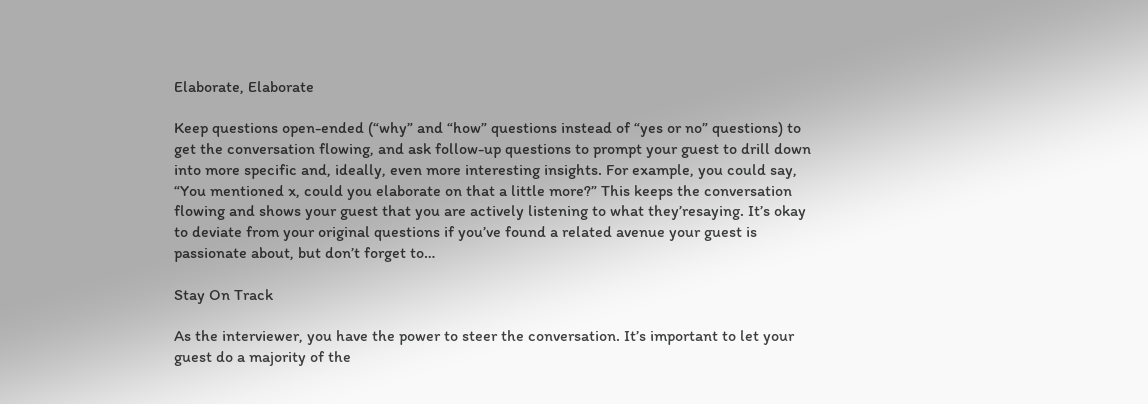Elaborate, Elaborate

Keep questions open-ended (“why” and “how” questions instead of “yes or no” questions) to get the conversation flowing, and ask follow-up questions to prompt your guest to drill down into more specific and, ideally, even more interesting insights. For example, you could say, “You mentioned x, could you elaborate on that a little more?” This keeps the conversation flowing and shows your guest that you are actively listening to what they’resaying. It’s okay to deviate from your original questions if you’ve found a related avenue your guest is passionate about, but don’t forget to…

Stay On Track

As the interviewer, you have the power to steer the conversation. It’s important to let your guest do a majority of the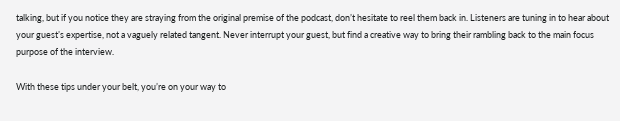talking, but if you notice they are straying from the original premise of the podcast, don’t hesitate to reel them back in. Listeners are tuning in to hear about your guest’s expertise, not a vaguely related tangent. Never interrupt your guest, but find a creative way to bring their rambling back to the main focus purpose of the interview.

With these tips under your belt, you’re on your way to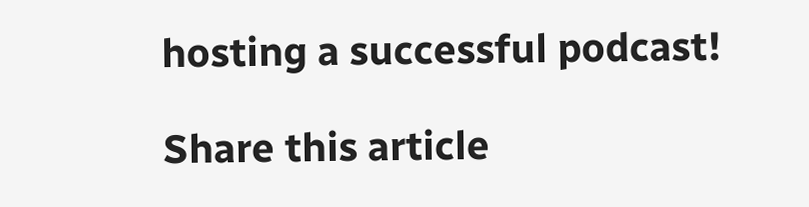hosting a successful podcast!

Share this article